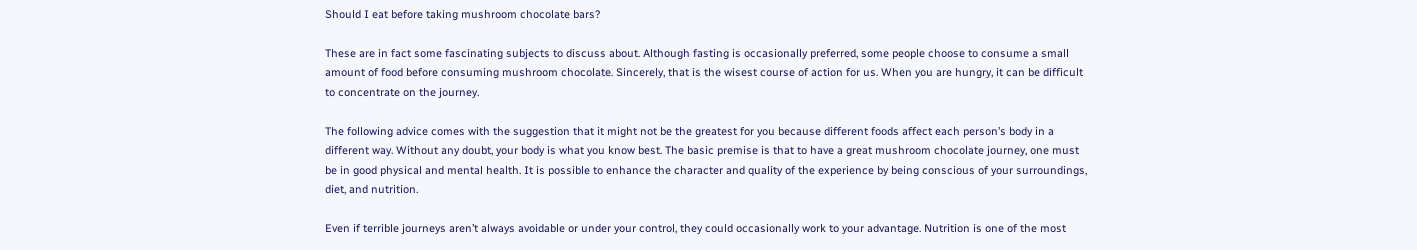Should I eat before taking mushroom chocolate bars?

These are in fact some fascinating subjects to discuss about. Although fasting is occasionally preferred, some people choose to consume a small amount of food before consuming mushroom chocolate. Sincerely, that is the wisest course of action for us. When you are hungry, it can be difficult to concentrate on the journey.

The following advice comes with the suggestion that it might not be the greatest for you because different foods affect each person’s body in a different way. Without any doubt, your body is what you know best. The basic premise is that to have a great mushroom chocolate journey, one must be in good physical and mental health. It is possible to enhance the character and quality of the experience by being conscious of your surroundings, diet, and nutrition.

Even if terrible journeys aren’t always avoidable or under your control, they could occasionally work to your advantage. Nutrition is one of the most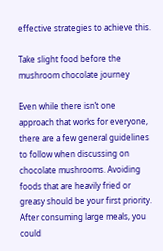effective strategies to achieve this.

Take slight food before the mushroom chocolate journey

Even while there isn’t one approach that works for everyone, there are a few general guidelines to follow when discussing on chocolate mushrooms. Avoiding foods that are heavily fried or greasy should be your first priority. After consuming large meals, you could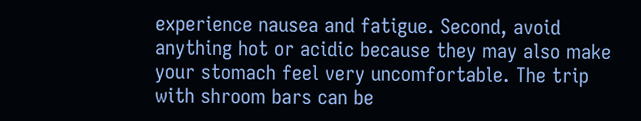experience nausea and fatigue. Second, avoid anything hot or acidic because they may also make your stomach feel very uncomfortable. The trip with shroom bars can be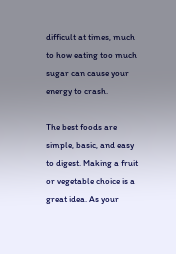difficult at times, much to how eating too much sugar can cause your energy to crash.

The best foods are simple, basic, and easy to digest. Making a fruit or vegetable choice is a great idea. As your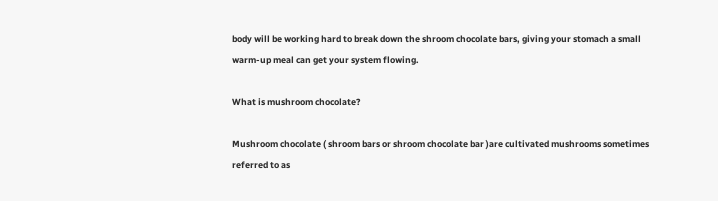body will be working hard to break down the shroom chocolate bars, giving your stomach a small warm-up meal can get your system flowing.

What is mushroom chocolate?

Mushroom chocolate ( shroom bars or shroom chocolate bar )are cultivated mushrooms sometimes referred to as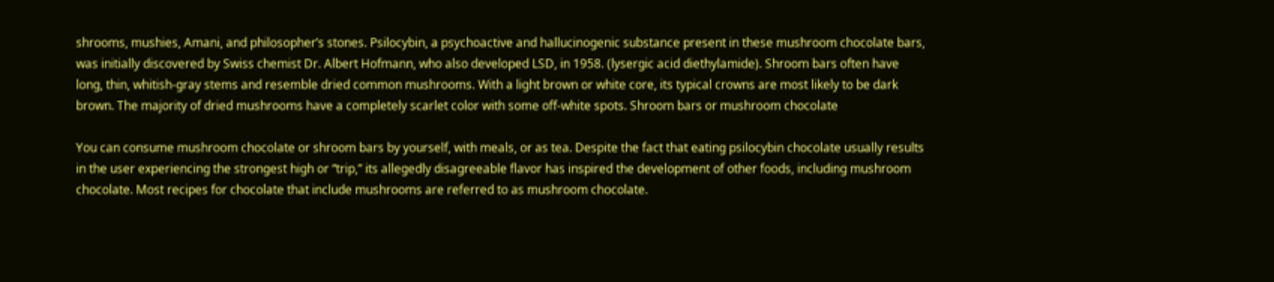shrooms, mushies, Amani, and philosopher’s stones. Psilocybin, a psychoactive and hallucinogenic substance present in these mushroom chocolate bars, was initially discovered by Swiss chemist Dr. Albert Hofmann, who also developed LSD, in 1958. (lysergic acid diethylamide). Shroom bars often have long, thin, whitish-gray stems and resemble dried common mushrooms. With a light brown or white core, its typical crowns are most likely to be dark brown. The majority of dried mushrooms have a completely scarlet color with some off-white spots. Shroom bars or mushroom chocolate

You can consume mushroom chocolate or shroom bars by yourself, with meals, or as tea. Despite the fact that eating psilocybin chocolate usually results in the user experiencing the strongest high or “trip,” its allegedly disagreeable flavor has inspired the development of other foods, including mushroom chocolate. Most recipes for chocolate that include mushrooms are referred to as mushroom chocolate.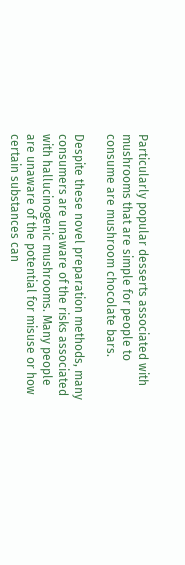Particularly popular desserts associated with mushrooms that are simple for people to consume are mushroom chocolate bars.

Despite these novel preparation methods, many consumers are unaware of the risks associated with hallucinogenic mushrooms. Many people are unaware of the potential for misuse or how certain substances can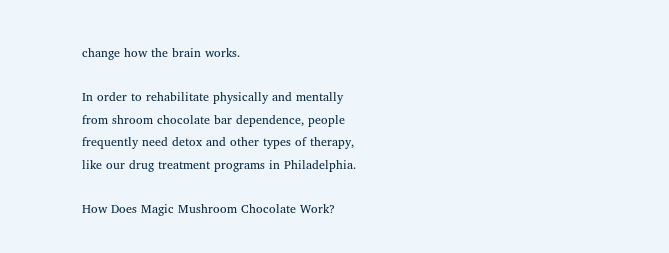change how the brain works.

In order to rehabilitate physically and mentally from shroom chocolate bar dependence, people frequently need detox and other types of therapy, like our drug treatment programs in Philadelphia.

How Does Magic Mushroom Chocolate Work?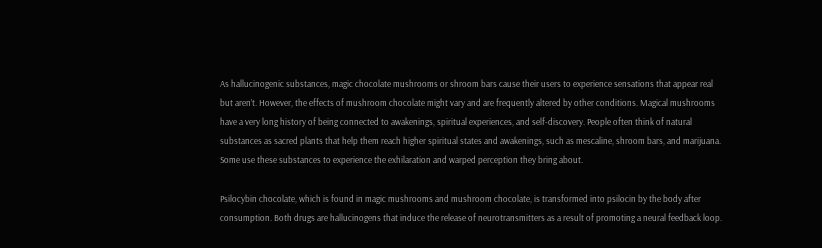As hallucinogenic substances, magic chocolate mushrooms or shroom bars cause their users to experience sensations that appear real but aren’t. However, the effects of mushroom chocolate might vary and are frequently altered by other conditions. Magical mushrooms have a very long history of being connected to awakenings, spiritual experiences, and self-discovery. People often think of natural substances as sacred plants that help them reach higher spiritual states and awakenings, such as mescaline, shroom bars, and marijuana. Some use these substances to experience the exhilaration and warped perception they bring about.

Psilocybin chocolate, which is found in magic mushrooms and mushroom chocolate, is transformed into psilocin by the body after consumption. Both drugs are hallucinogens that induce the release of neurotransmitters as a result of promoting a neural feedback loop.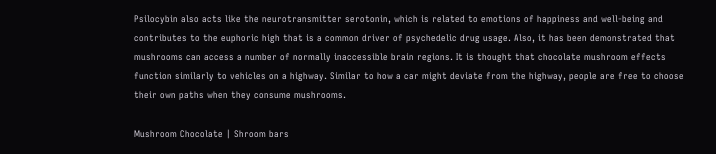Psilocybin also acts like the neurotransmitter serotonin, which is related to emotions of happiness and well-being and contributes to the euphoric high that is a common driver of psychedelic drug usage. Also, it has been demonstrated that mushrooms can access a number of normally inaccessible brain regions. It is thought that chocolate mushroom effects function similarly to vehicles on a highway. Similar to how a car might deviate from the highway, people are free to choose their own paths when they consume mushrooms.

Mushroom Chocolate | Shroom bars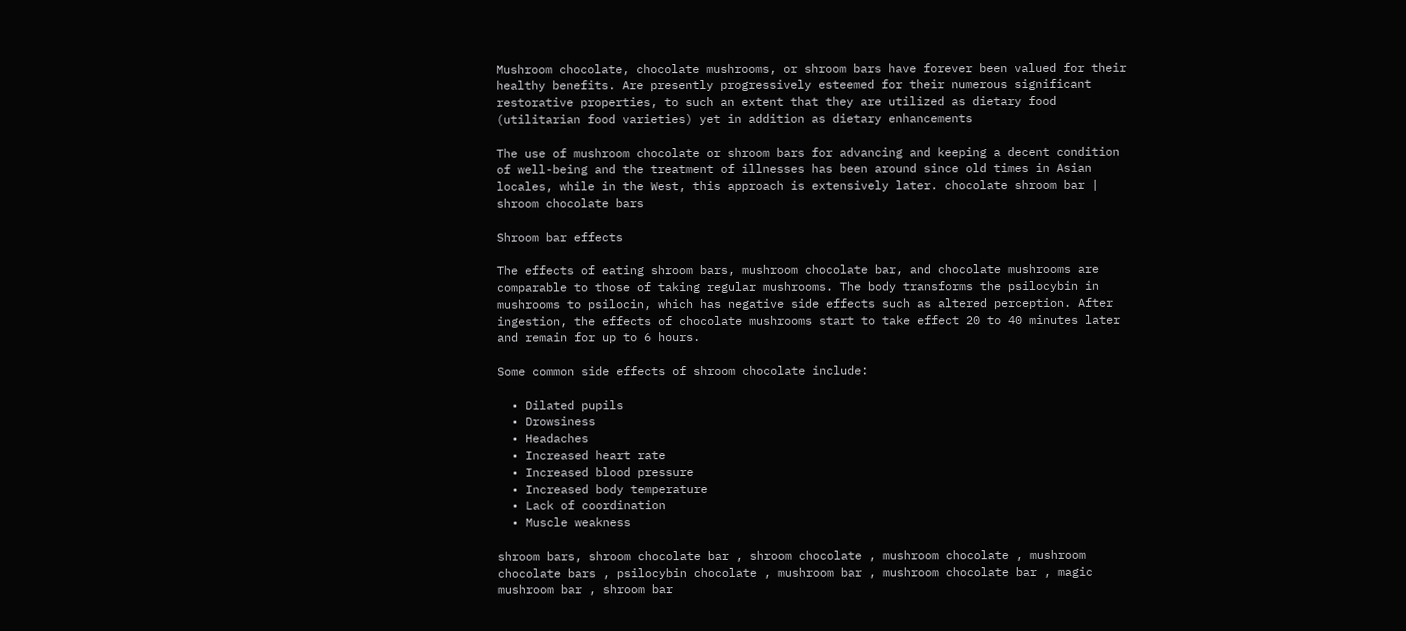Mushroom chocolate, chocolate mushrooms, or shroom bars have forever been valued for their healthy benefits. Are presently progressively esteemed for their numerous significant restorative properties, to such an extent that they are utilized as dietary food (utilitarian food varieties) yet in addition as dietary enhancements

The use of mushroom chocolate or shroom bars for advancing and keeping a decent condition of well-being and the treatment of illnesses has been around since old times in Asian locales, while in the West, this approach is extensively later. chocolate shroom bar | shroom chocolate bars

Shroom bar effects

The effects of eating shroom bars, mushroom chocolate bar, and chocolate mushrooms are comparable to those of taking regular mushrooms. The body transforms the psilocybin in mushrooms to psilocin, which has negative side effects such as altered perception. After ingestion, the effects of chocolate mushrooms start to take effect 20 to 40 minutes later and remain for up to 6 hours.

Some common side effects of shroom chocolate include:

  • Dilated pupils
  • Drowsiness
  • Headaches
  • Increased heart rate
  • Increased blood pressure
  • Increased body temperature
  • Lack of coordination
  • Muscle weakness

shroom bars, shroom chocolate bar , shroom chocolate , mushroom chocolate , mushroom chocolate bars , psilocybin chocolate , mushroom bar , mushroom chocolate bar , magic mushroom bar , shroom bar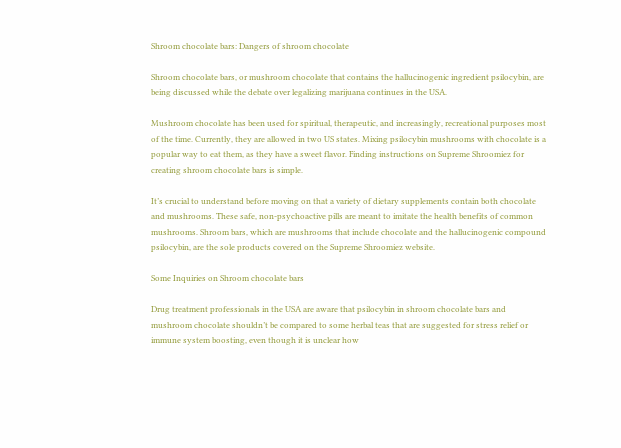Shroom chocolate bars: Dangers of shroom chocolate

Shroom chocolate bars, or mushroom chocolate that contains the hallucinogenic ingredient psilocybin, are being discussed while the debate over legalizing marijuana continues in the USA.

Mushroom chocolate has been used for spiritual, therapeutic, and increasingly, recreational purposes most of the time. Currently, they are allowed in two US states. Mixing psilocybin mushrooms with chocolate is a popular way to eat them, as they have a sweet flavor. Finding instructions on Supreme Shroomiez for creating shroom chocolate bars is simple.

It’s crucial to understand before moving on that a variety of dietary supplements contain both chocolate and mushrooms. These safe, non-psychoactive pills are meant to imitate the health benefits of common mushrooms. Shroom bars, which are mushrooms that include chocolate and the hallucinogenic compound psilocybin, are the sole products covered on the Supreme Shroomiez website.

Some Inquiries on Shroom chocolate bars

Drug treatment professionals in the USA are aware that psilocybin in shroom chocolate bars and mushroom chocolate shouldn’t be compared to some herbal teas that are suggested for stress relief or immune system boosting, even though it is unclear how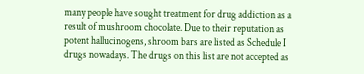many people have sought treatment for drug addiction as a result of mushroom chocolate. Due to their reputation as potent hallucinogens, shroom bars are listed as Schedule I drugs nowadays. The drugs on this list are not accepted as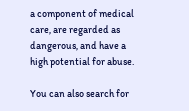a component of medical care, are regarded as dangerous, and have a high potential for abuse.

You can also search for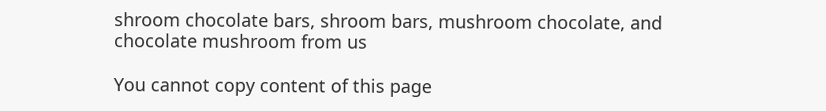shroom chocolate bars, shroom bars, mushroom chocolate, and chocolate mushroom from us

You cannot copy content of this page